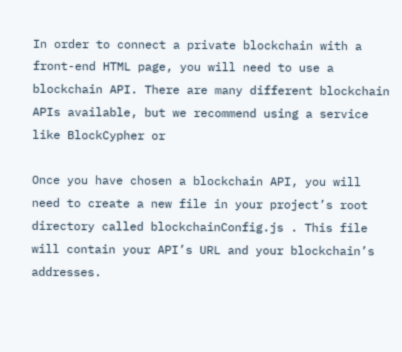In order to connect a private blockchain with a front-end HTML page, you will need to use a blockchain API. There are many different blockchain APIs available, but we recommend using a service like BlockCypher or

Once you have chosen a blockchain API, you will need to create a new file in your project’s root directory called blockchainConfig.js . This file will contain your API’s URL and your blockchain’s addresses.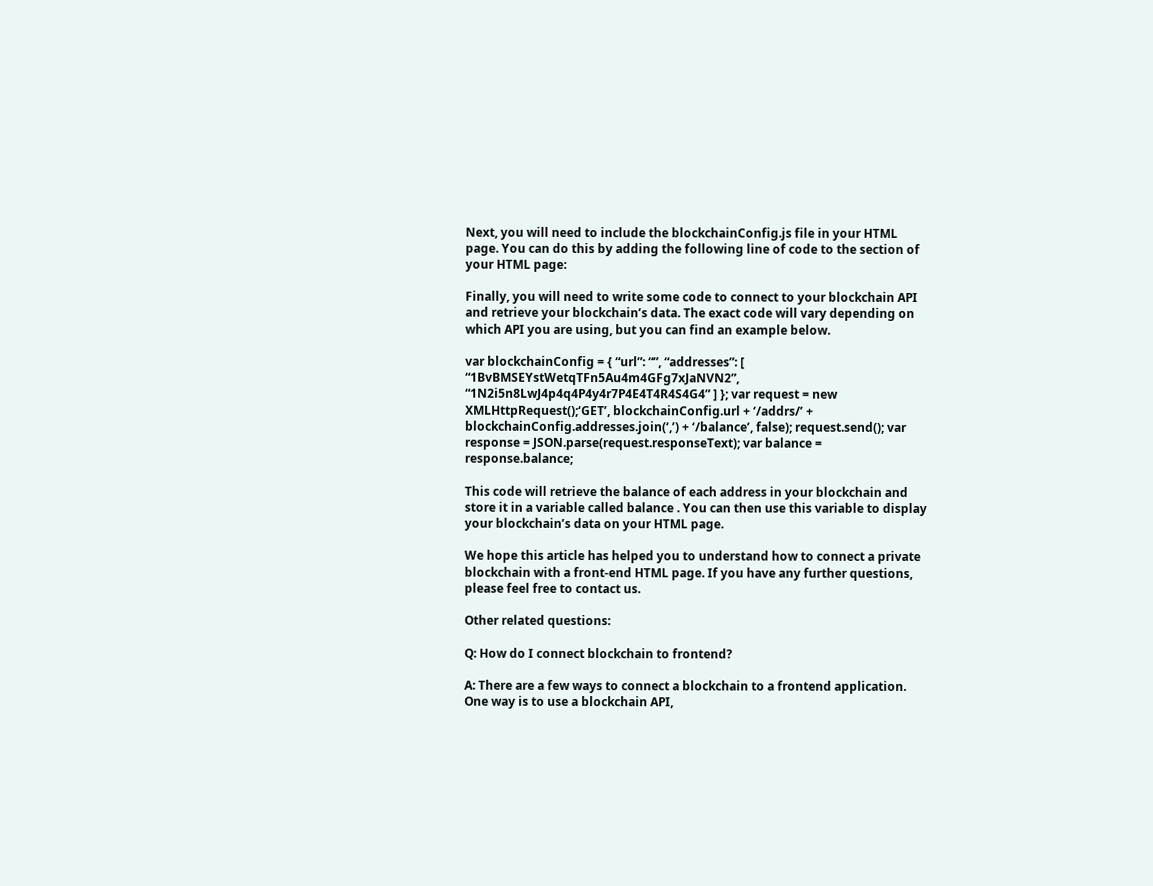Next, you will need to include the blockchainConfig.js file in your HTML page. You can do this by adding the following line of code to the section of your HTML page:

Finally, you will need to write some code to connect to your blockchain API and retrieve your blockchain’s data. The exact code will vary depending on which API you are using, but you can find an example below.

var blockchainConfig = { “url”: “”, “addresses”: [ “1BvBMSEYstWetqTFn5Au4m4GFg7xJaNVN2”, “1N2i5n8LwJ4p4q4P4y4r7P4E4T4R4S4G4” ] }; var request = new XMLHttpRequest();‘GET’, blockchainConfig.url + ‘/addrs/’ + blockchainConfig.addresses.join(‘,’) + ‘/balance’, false); request.send(); var response = JSON.parse(request.responseText); var balance = response.balance;

This code will retrieve the balance of each address in your blockchain and store it in a variable called balance . You can then use this variable to display your blockchain’s data on your HTML page.

We hope this article has helped you to understand how to connect a private blockchain with a front-end HTML page. If you have any further questions, please feel free to contact us.

Other related questions:

Q: How do I connect blockchain to frontend?

A: There are a few ways to connect a blockchain to a frontend application. One way is to use a blockchain API,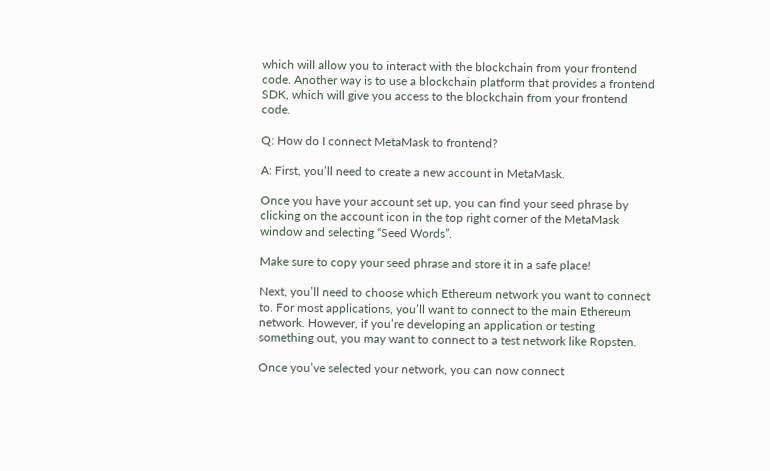which will allow you to interact with the blockchain from your frontend code. Another way is to use a blockchain platform that provides a frontend SDK, which will give you access to the blockchain from your frontend code.

Q: How do I connect MetaMask to frontend?

A: First, you’ll need to create a new account in MetaMask.

Once you have your account set up, you can find your seed phrase by clicking on the account icon in the top right corner of the MetaMask window and selecting “Seed Words”.

Make sure to copy your seed phrase and store it in a safe place!

Next, you’ll need to choose which Ethereum network you want to connect to. For most applications, you’ll want to connect to the main Ethereum network. However, if you’re developing an application or testing something out, you may want to connect to a test network like Ropsten.

Once you’ve selected your network, you can now connect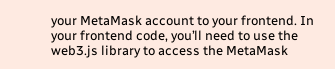your MetaMask account to your frontend. In your frontend code, you’ll need to use the web3.js library to access the MetaMask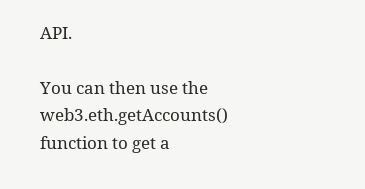API.

You can then use the web3.eth.getAccounts() function to get a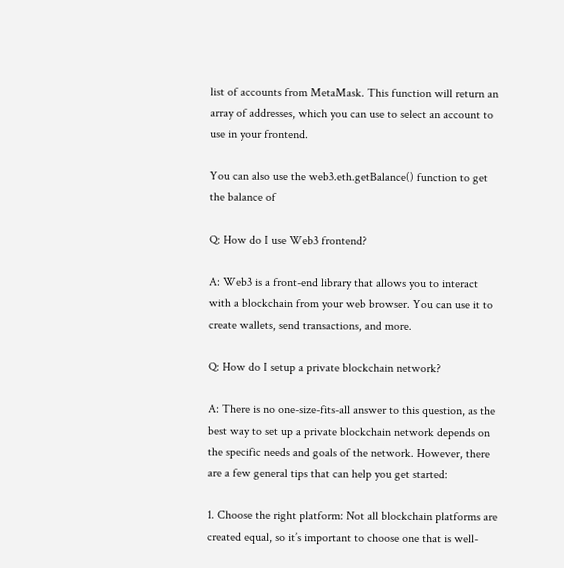list of accounts from MetaMask. This function will return an array of addresses, which you can use to select an account to use in your frontend.

You can also use the web3.eth.getBalance() function to get the balance of

Q: How do I use Web3 frontend?

A: Web3 is a front-end library that allows you to interact with a blockchain from your web browser. You can use it to create wallets, send transactions, and more.

Q: How do I setup a private blockchain network?

A: There is no one-size-fits-all answer to this question, as the best way to set up a private blockchain network depends on the specific needs and goals of the network. However, there are a few general tips that can help you get started:

1. Choose the right platform: Not all blockchain platforms are created equal, so it’s important to choose one that is well-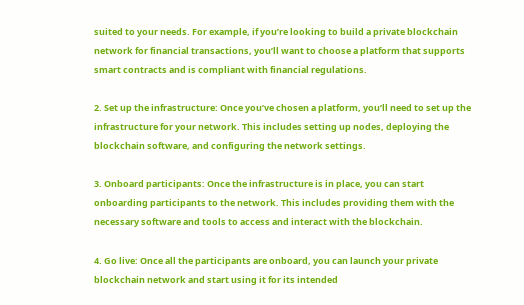suited to your needs. For example, if you’re looking to build a private blockchain network for financial transactions, you’ll want to choose a platform that supports smart contracts and is compliant with financial regulations.

2. Set up the infrastructure: Once you’ve chosen a platform, you’ll need to set up the infrastructure for your network. This includes setting up nodes, deploying the blockchain software, and configuring the network settings.

3. Onboard participants: Once the infrastructure is in place, you can start onboarding participants to the network. This includes providing them with the necessary software and tools to access and interact with the blockchain.

4. Go live: Once all the participants are onboard, you can launch your private blockchain network and start using it for its intended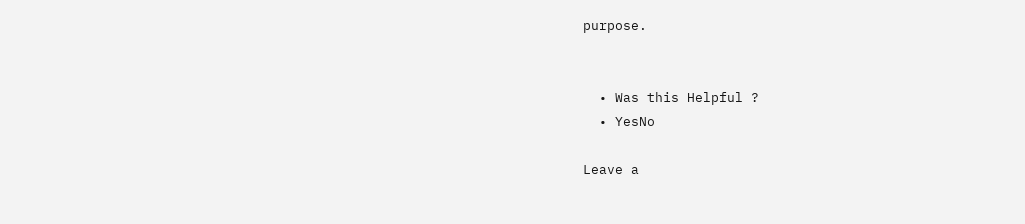purpose.


  • Was this Helpful ?
  • YesNo

Leave a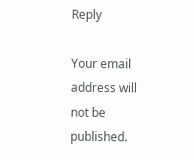Reply

Your email address will not be published.